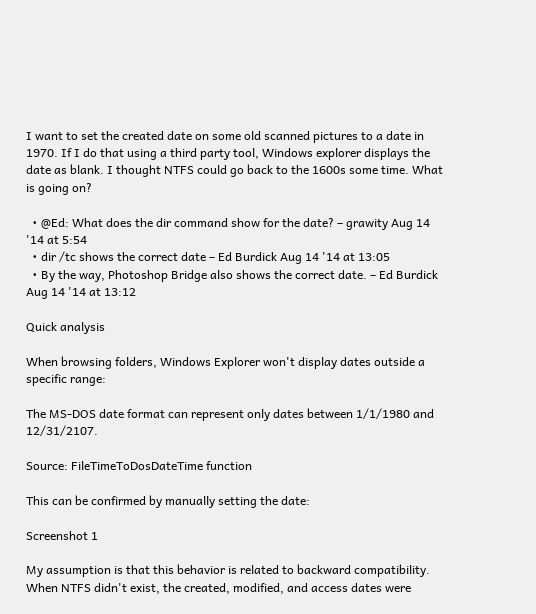I want to set the created date on some old scanned pictures to a date in 1970. If I do that using a third party tool, Windows explorer displays the date as blank. I thought NTFS could go back to the 1600s some time. What is going on?

  • @Ed: What does the dir command show for the date? – grawity Aug 14 '14 at 5:54
  • dir /tc shows the correct date – Ed Burdick Aug 14 '14 at 13:05
  • By the way, Photoshop Bridge also shows the correct date. – Ed Burdick Aug 14 '14 at 13:12

Quick analysis

When browsing folders, Windows Explorer won't display dates outside a specific range:

The MS-DOS date format can represent only dates between 1/1/1980 and 12/31/2107.

Source: FileTimeToDosDateTime function

This can be confirmed by manually setting the date:

Screenshot 1

My assumption is that this behavior is related to backward compatibility. When NTFS didn't exist, the created, modified, and access dates were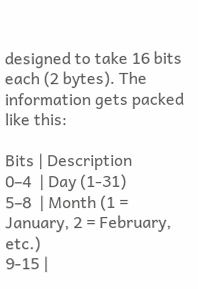designed to take 16 bits each (2 bytes). The information gets packed like this:

Bits | Description
0–4  | Day (1-31)
5–8  | Month (1 = January, 2 = February, etc.)
9-15 |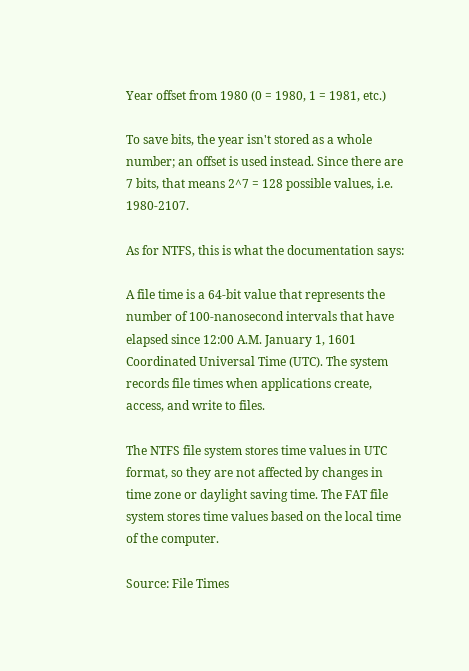Year offset from 1980 (0 = 1980, 1 = 1981, etc.)

To save bits, the year isn't stored as a whole number; an offset is used instead. Since there are 7 bits, that means 2^7 = 128 possible values, i.e. 1980-2107.

As for NTFS, this is what the documentation says:

A file time is a 64-bit value that represents the number of 100-nanosecond intervals that have elapsed since 12:00 A.M. January 1, 1601 Coordinated Universal Time (UTC). The system records file times when applications create, access, and write to files.

The NTFS file system stores time values in UTC format, so they are not affected by changes in time zone or daylight saving time. The FAT file system stores time values based on the local time of the computer.

Source: File Times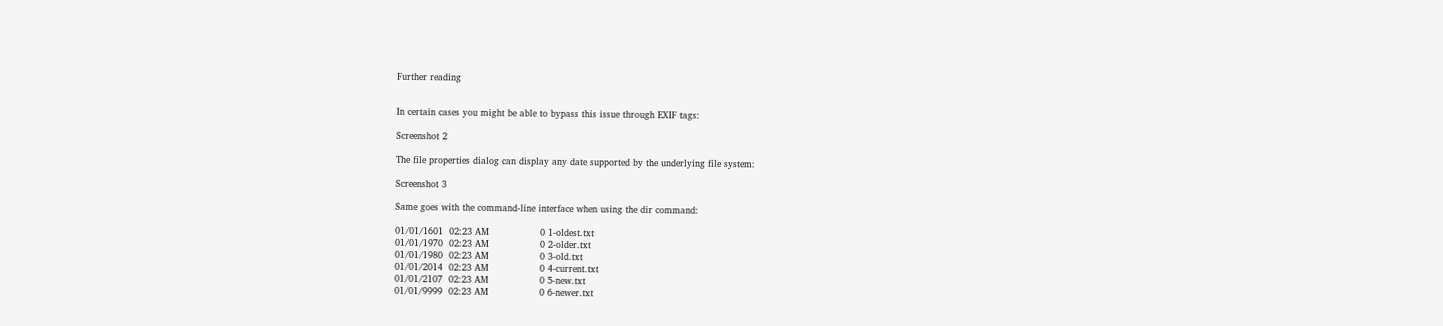Further reading


In certain cases you might be able to bypass this issue through EXIF tags:

Screenshot 2

The file properties dialog can display any date supported by the underlying file system:

Screenshot 3

Same goes with the command-line interface when using the dir command:

01/01/1601  02:23 AM                 0 1-oldest.txt
01/01/1970  02:23 AM                 0 2-older.txt
01/01/1980  02:23 AM                 0 3-old.txt
01/01/2014  02:23 AM                 0 4-current.txt
01/01/2107  02:23 AM                 0 5-new.txt
01/01/9999  02:23 AM                 0 6-newer.txt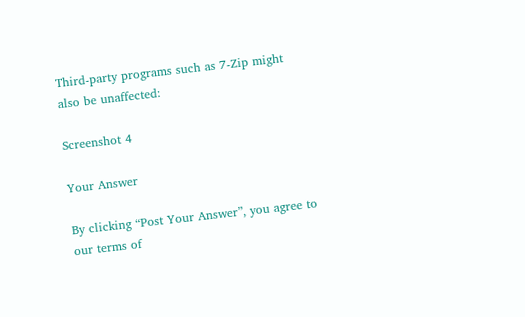Third-party programs such as 7-Zip might also be unaffected:

Screenshot 4

Your Answer

By clicking “Post Your Answer”, you agree to our terms of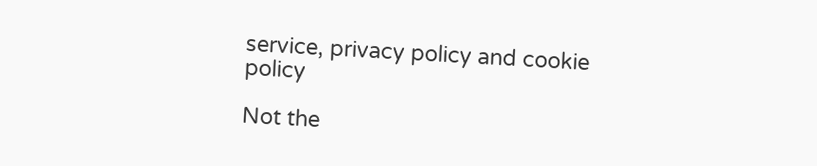service, privacy policy and cookie policy

Not the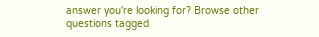answer you're looking for? Browse other questions tagged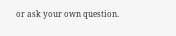or ask your own question.